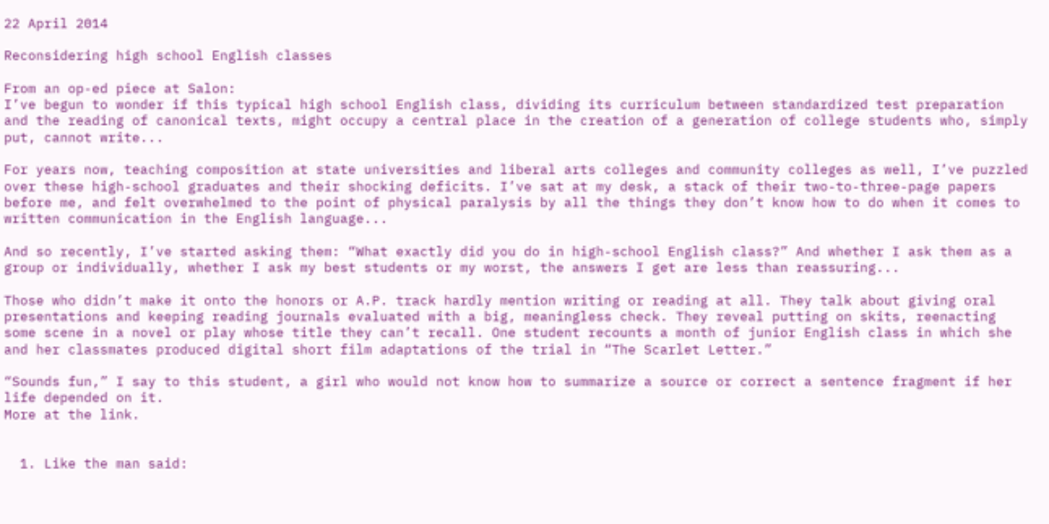22 April 2014

Reconsidering high school English classes

From an op-ed piece at Salon:
I’ve begun to wonder if this typical high school English class, dividing its curriculum between standardized test preparation and the reading of canonical texts, might occupy a central place in the creation of a generation of college students who, simply put, cannot write...

For years now, teaching composition at state universities and liberal arts colleges and community colleges as well, I’ve puzzled over these high-school graduates and their shocking deficits. I’ve sat at my desk, a stack of their two-to-three-page papers before me, and felt overwhelmed to the point of physical paralysis by all the things they don’t know how to do when it comes to written communication in the English language...

And so recently, I’ve started asking them: “What exactly did you do in high-school English class?” And whether I ask them as a group or individually, whether I ask my best students or my worst, the answers I get are less than reassuring...

Those who didn’t make it onto the honors or A.P. track hardly mention writing or reading at all. They talk about giving oral presentations and keeping reading journals evaluated with a big, meaningless check. They reveal putting on skits, reenacting some scene in a novel or play whose title they can’t recall. One student recounts a month of junior English class in which she and her classmates produced digital short film adaptations of the trial in “The Scarlet Letter.”

“Sounds fun,” I say to this student, a girl who would not know how to summarize a source or correct a sentence fragment if her life depended on it.
More at the link.


  1. Like the man said: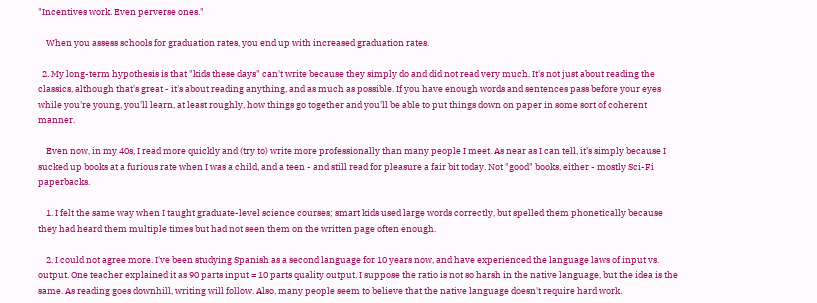"Incentives work. Even perverse ones."

    When you assess schools for graduation rates, you end up with increased graduation rates.

  2. My long-term hypothesis is that "kids these days" can't write because they simply do and did not read very much. It's not just about reading the classics, although that's great - it's about reading anything, and as much as possible. If you have enough words and sentences pass before your eyes while you're young, you'll learn, at least roughly, how things go together and you'll be able to put things down on paper in some sort of coherent manner.

    Even now, in my 40s, I read more quickly and (try to) write more professionally than many people I meet. As near as I can tell, it's simply because I sucked up books at a furious rate when I was a child, and a teen - and still read for pleasure a fair bit today. Not "good" books, either - mostly Sci-Fi paperbacks.

    1. I felt the same way when I taught graduate-level science courses; smart kids used large words correctly, but spelled them phonetically because they had heard them multiple times but had not seen them on the written page often enough.

    2. I could not agree more. I've been studying Spanish as a second language for 10 years now, and have experienced the language laws of input vs. output. One teacher explained it as 90 parts input = 10 parts quality output. I suppose the ratio is not so harsh in the native language, but the idea is the same. As reading goes downhill, writing will follow. Also, many people seem to believe that the native language doesn't require hard work.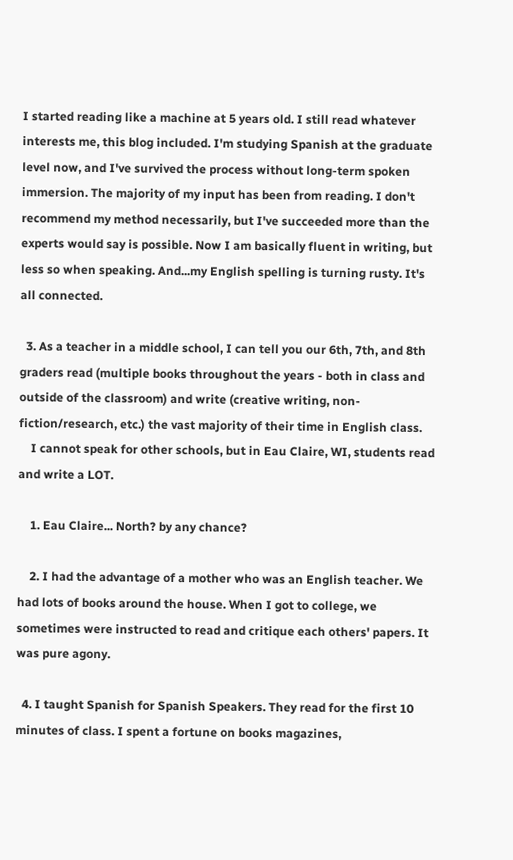I started reading like a machine at 5 years old. I still read whatever interests me, this blog included. I'm studying Spanish at the graduate level now, and I've survived the process without long-term spoken immersion. The majority of my input has been from reading. I don't recommend my method necessarily, but I've succeeded more than the experts would say is possible. Now I am basically fluent in writing, but less so when speaking. And...my English spelling is turning rusty. It's all connected.

  3. As a teacher in a middle school, I can tell you our 6th, 7th, and 8th graders read (multiple books throughout the years - both in class and outside of the classroom) and write (creative writing, non-fiction/research, etc.) the vast majority of their time in English class.
    I cannot speak for other schools, but in Eau Claire, WI, students read and write a LOT.

    1. Eau Claire... North? by any chance?

    2. I had the advantage of a mother who was an English teacher. We had lots of books around the house. When I got to college, we sometimes were instructed to read and critique each others' papers. It was pure agony.

  4. I taught Spanish for Spanish Speakers. They read for the first 10 minutes of class. I spent a fortune on books magazines,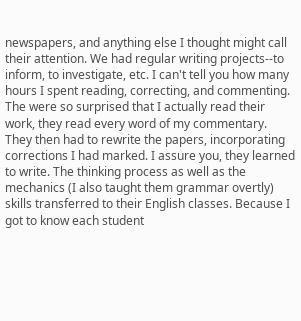newspapers, and anything else I thought might call their attention. We had regular writing projects--to inform, to investigate, etc. I can't tell you how many hours I spent reading, correcting, and commenting. The were so surprised that I actually read their work, they read every word of my commentary. They then had to rewrite the papers, incorporating corrections I had marked. I assure you, they learned to write. The thinking process as well as the mechanics (I also taught them grammar overtly) skills transferred to their English classes. Because I got to know each student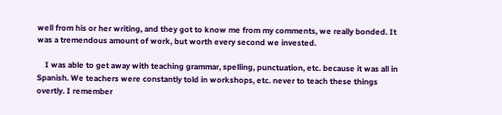well from his or her writing, and they got to know me from my comments, we really bonded. It was a tremendous amount of work, but worth every second we invested.

    I was able to get away with teaching grammar, spelling, punctuation, etc. because it was all in Spanish. We teachers were constantly told in workshops, etc. never to teach these things overtly. I remember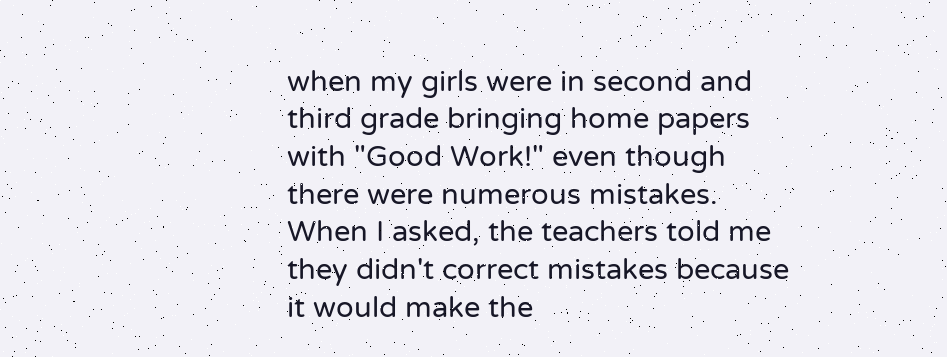when my girls were in second and third grade bringing home papers with "Good Work!" even though there were numerous mistakes. When I asked, the teachers told me they didn't correct mistakes because it would make the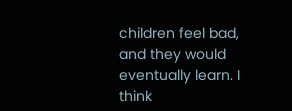children feel bad, and they would eventually learn. I think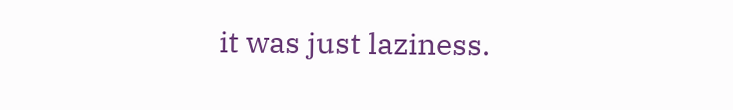it was just laziness.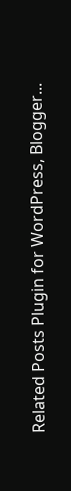Related Posts Plugin for WordPress, Blogger...